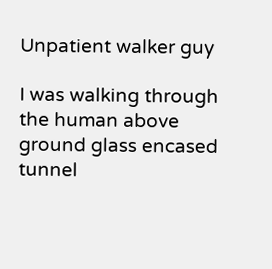Unpatient walker guy

I was walking through the human above ground glass encased tunnel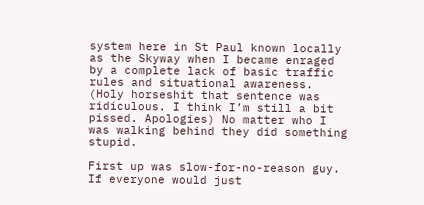system here in St Paul known locally as the Skyway when I became enraged by a complete lack of basic traffic rules and situational awareness. (Holy horseshit that sentence was ridiculous. I think I’m still a bit pissed. Apologies) No matter who I was walking behind they did something stupid.

First up was slow-for-no-reason guy. If everyone would just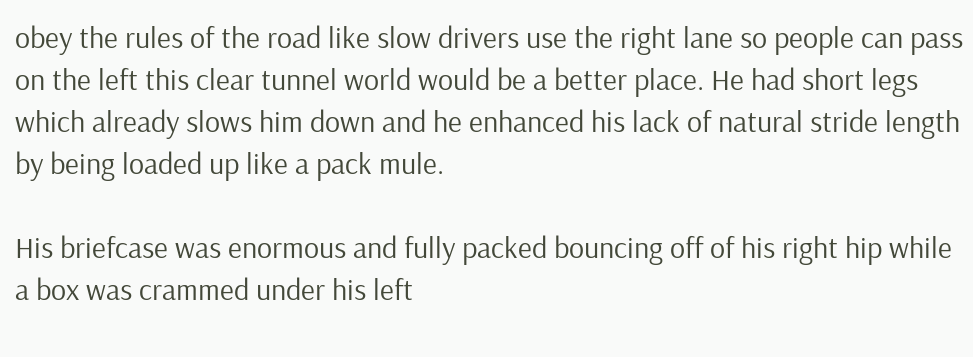obey the rules of the road like slow drivers use the right lane so people can pass on the left this clear tunnel world would be a better place. He had short legs which already slows him down and he enhanced his lack of natural stride length by being loaded up like a pack mule.

His briefcase was enormous and fully packed bouncing off of his right hip while a box was crammed under his left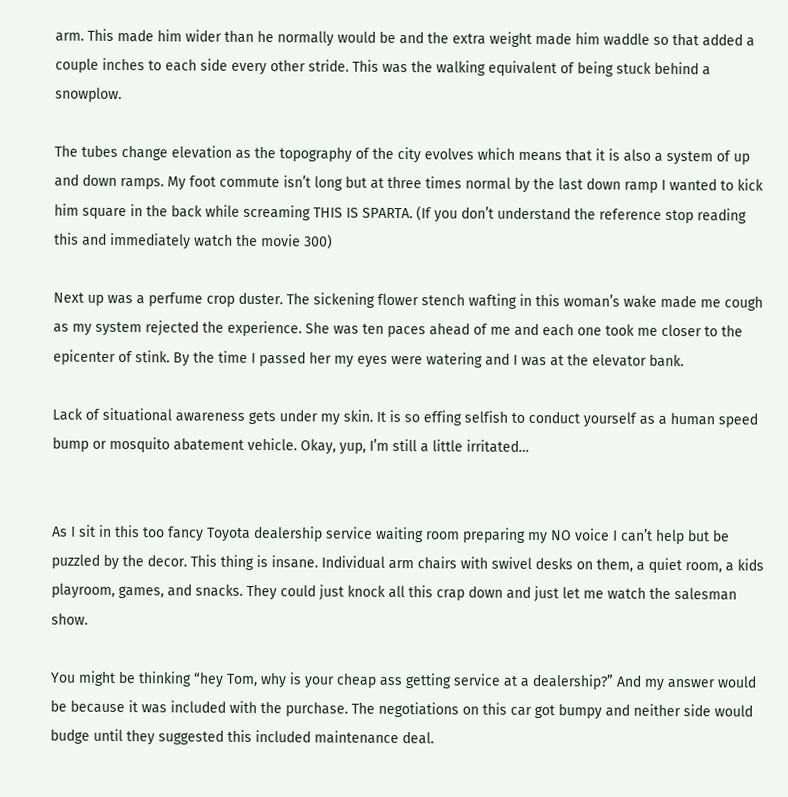arm. This made him wider than he normally would be and the extra weight made him waddle so that added a couple inches to each side every other stride. This was the walking equivalent of being stuck behind a snowplow.

The tubes change elevation as the topography of the city evolves which means that it is also a system of up and down ramps. My foot commute isn’t long but at three times normal by the last down ramp I wanted to kick him square in the back while screaming THIS IS SPARTA. (If you don’t understand the reference stop reading this and immediately watch the movie 300)

Next up was a perfume crop duster. The sickening flower stench wafting in this woman’s wake made me cough as my system rejected the experience. She was ten paces ahead of me and each one took me closer to the epicenter of stink. By the time I passed her my eyes were watering and I was at the elevator bank.

Lack of situational awareness gets under my skin. It is so effing selfish to conduct yourself as a human speed bump or mosquito abatement vehicle. Okay, yup, I’m still a little irritated…


As I sit in this too fancy Toyota dealership service waiting room preparing my NO voice I can’t help but be puzzled by the decor. This thing is insane. Individual arm chairs with swivel desks on them, a quiet room, a kids playroom, games, and snacks. They could just knock all this crap down and just let me watch the salesman show.

You might be thinking “hey Tom, why is your cheap ass getting service at a dealership?” And my answer would be because it was included with the purchase. The negotiations on this car got bumpy and neither side would budge until they suggested this included maintenance deal.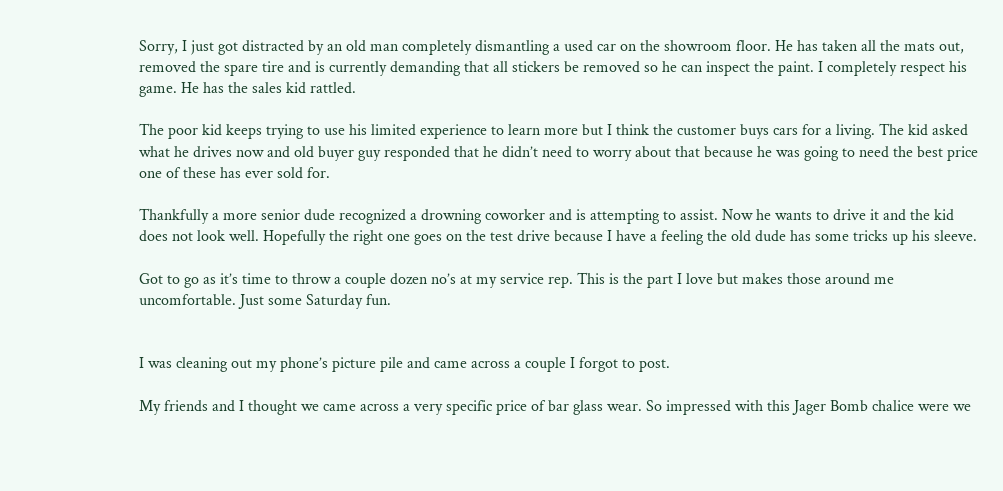Sorry, I just got distracted by an old man completely dismantling a used car on the showroom floor. He has taken all the mats out, removed the spare tire and is currently demanding that all stickers be removed so he can inspect the paint. I completely respect his game. He has the sales kid rattled.

The poor kid keeps trying to use his limited experience to learn more but I think the customer buys cars for a living. The kid asked what he drives now and old buyer guy responded that he didn’t need to worry about that because he was going to need the best price one of these has ever sold for.

Thankfully a more senior dude recognized a drowning coworker and is attempting to assist. Now he wants to drive it and the kid does not look well. Hopefully the right one goes on the test drive because I have a feeling the old dude has some tricks up his sleeve.

Got to go as it’s time to throw a couple dozen no’s at my service rep. This is the part I love but makes those around me uncomfortable. Just some Saturday fun.


I was cleaning out my phone’s picture pile and came across a couple I forgot to post.

My friends and I thought we came across a very specific price of bar glass wear. So impressed with this Jager Bomb chalice were we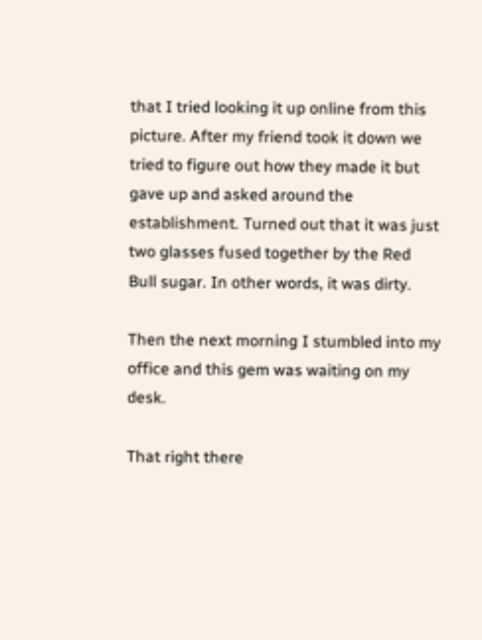that I tried looking it up online from this picture. After my friend took it down we tried to figure out how they made it but gave up and asked around the establishment. Turned out that it was just two glasses fused together by the Red Bull sugar. In other words, it was dirty.

Then the next morning I stumbled into my office and this gem was waiting on my desk.

That right there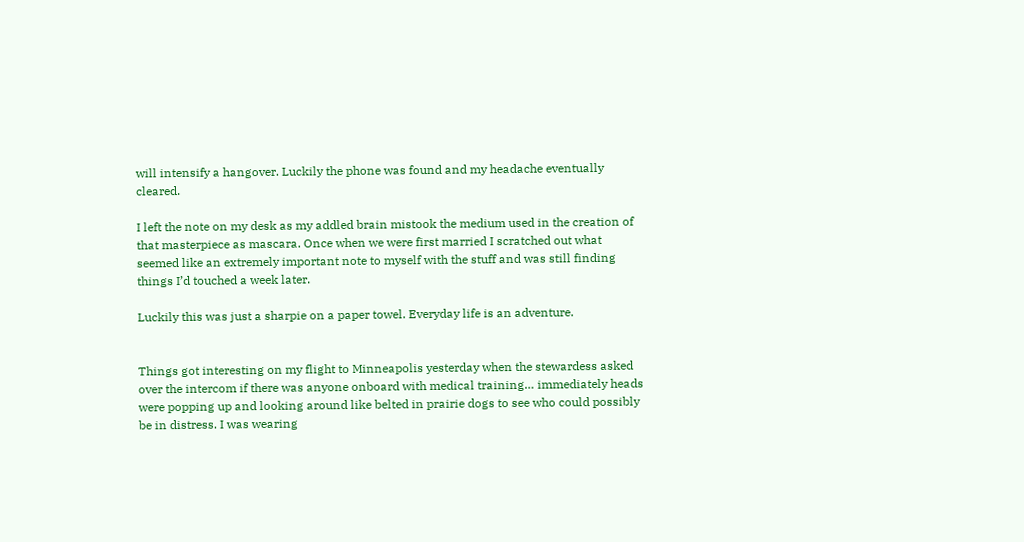will intensify a hangover. Luckily the phone was found and my headache eventually cleared.

I left the note on my desk as my addled brain mistook the medium used in the creation of that masterpiece as mascara. Once when we were first married I scratched out what seemed like an extremely important note to myself with the stuff and was still finding things I’d touched a week later.

Luckily this was just a sharpie on a paper towel. Everyday life is an adventure.


Things got interesting on my flight to Minneapolis yesterday when the stewardess asked over the intercom if there was anyone onboard with medical training… immediately heads were popping up and looking around like belted in prairie dogs to see who could possibly be in distress. I was wearing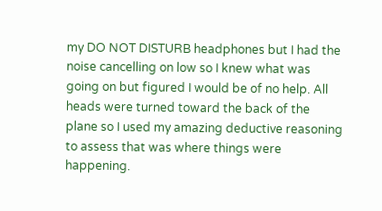my DO NOT DISTURB headphones but I had the noise cancelling on low so I knew what was going on but figured I would be of no help. All heads were turned toward the back of the plane so I used my amazing deductive reasoning to assess that was where things were happening.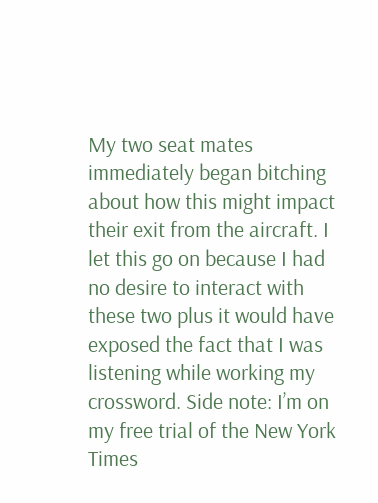My two seat mates immediately began bitching about how this might impact their exit from the aircraft. I let this go on because I had no desire to interact with these two plus it would have exposed the fact that I was listening while working my crossword. Side note: I’m on my free trial of the New York Times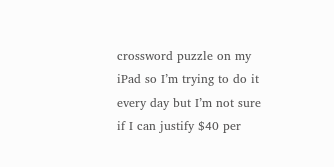crossword puzzle on my iPad so I’m trying to do it every day but I’m not sure if I can justify $40 per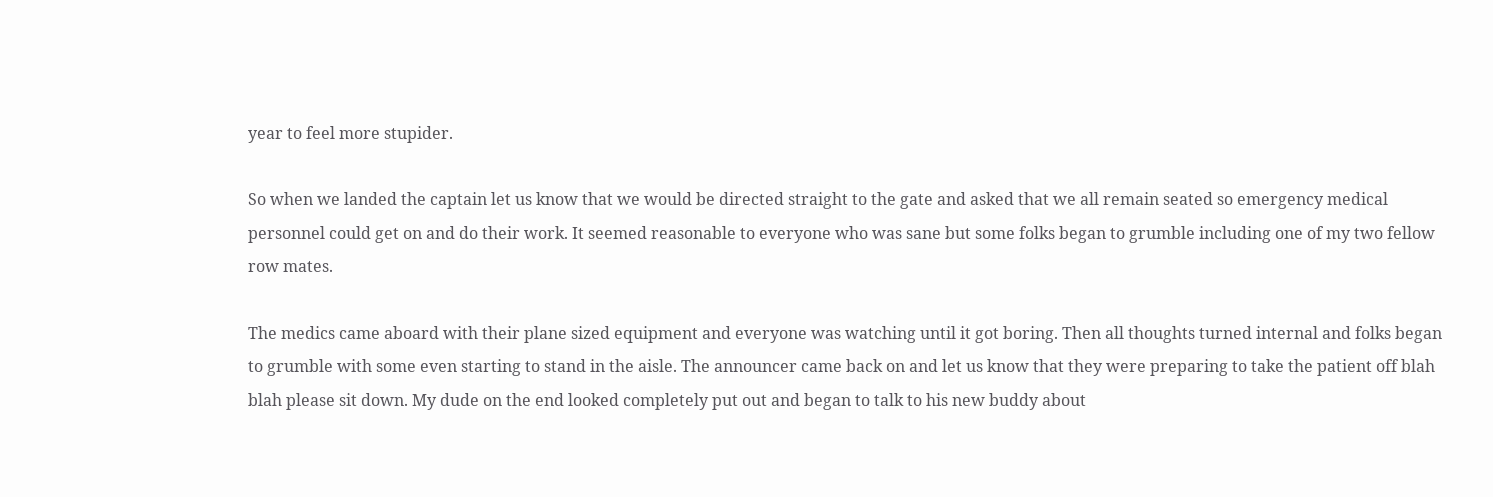year to feel more stupider.

So when we landed the captain let us know that we would be directed straight to the gate and asked that we all remain seated so emergency medical personnel could get on and do their work. It seemed reasonable to everyone who was sane but some folks began to grumble including one of my two fellow row mates.

The medics came aboard with their plane sized equipment and everyone was watching until it got boring. Then all thoughts turned internal and folks began to grumble with some even starting to stand in the aisle. The announcer came back on and let us know that they were preparing to take the patient off blah blah please sit down. My dude on the end looked completely put out and began to talk to his new buddy about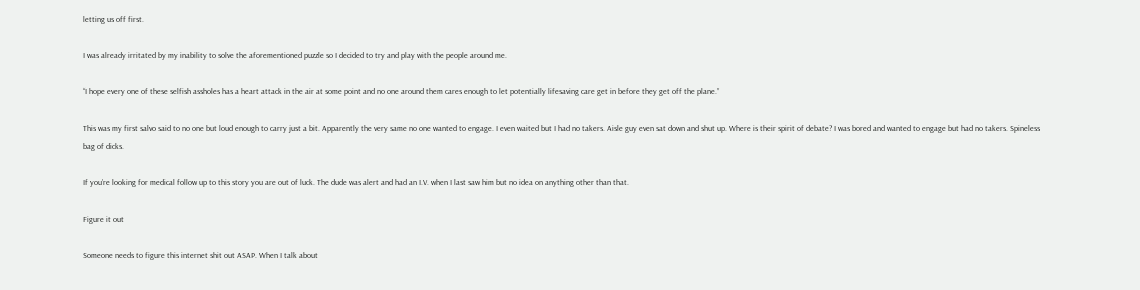letting us off first.

I was already irritated by my inability to solve the aforementioned puzzle so I decided to try and play with the people around me.

“I hope every one of these selfish assholes has a heart attack in the air at some point and no one around them cares enough to let potentially lifesaving care get in before they get off the plane.”

This was my first salvo said to no one but loud enough to carry just a bit. Apparently the very same no one wanted to engage. I even waited but I had no takers. Aisle guy even sat down and shut up. Where is their spirit of debate? I was bored and wanted to engage but had no takers. Spineless bag of dicks.

If you’re looking for medical follow up to this story you are out of luck. The dude was alert and had an I.V. when I last saw him but no idea on anything other than that.

Figure it out

Someone needs to figure this internet shit out ASAP. When I talk about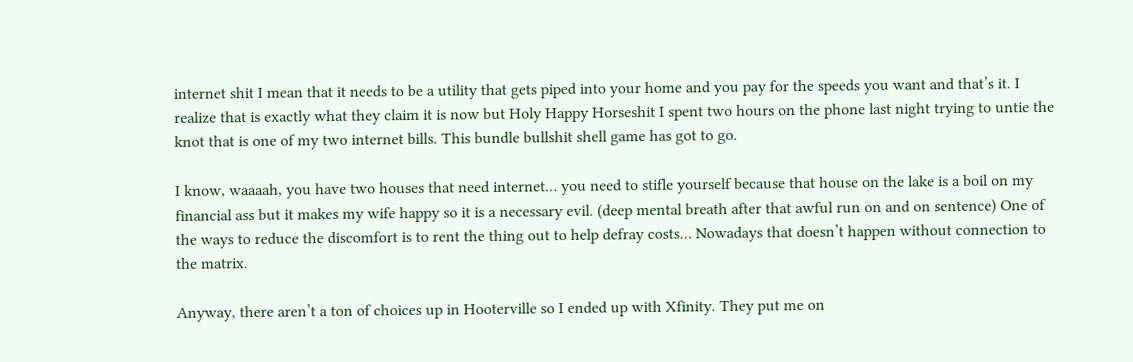internet shit I mean that it needs to be a utility that gets piped into your home and you pay for the speeds you want and that’s it. I realize that is exactly what they claim it is now but Holy Happy Horseshit I spent two hours on the phone last night trying to untie the knot that is one of my two internet bills. This bundle bullshit shell game has got to go.

I know, waaaah, you have two houses that need internet… you need to stifle yourself because that house on the lake is a boil on my financial ass but it makes my wife happy so it is a necessary evil. (deep mental breath after that awful run on and on sentence) One of the ways to reduce the discomfort is to rent the thing out to help defray costs… Nowadays that doesn’t happen without connection to the matrix.

Anyway, there aren’t a ton of choices up in Hooterville so I ended up with Xfinity. They put me on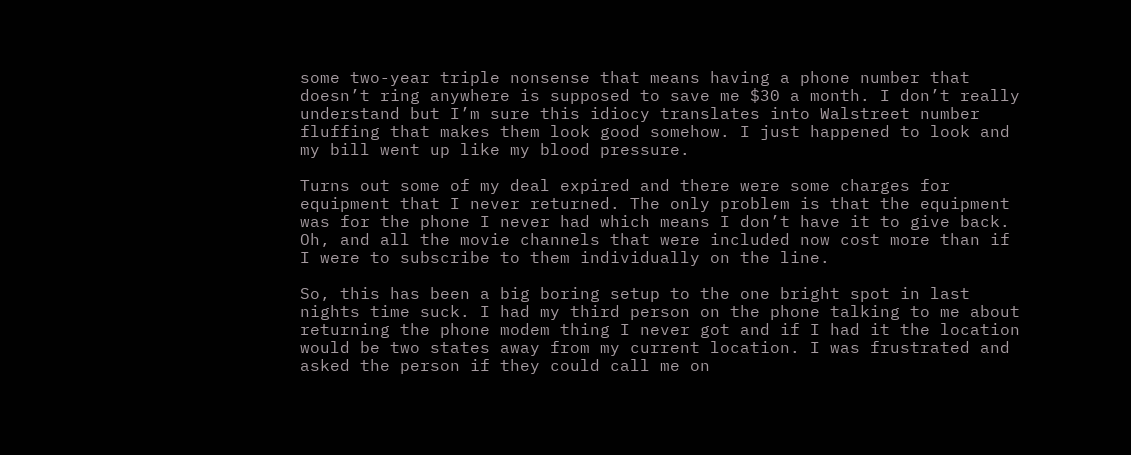some two-year triple nonsense that means having a phone number that doesn’t ring anywhere is supposed to save me $30 a month. I don’t really understand but I’m sure this idiocy translates into Walstreet number fluffing that makes them look good somehow. I just happened to look and my bill went up like my blood pressure.

Turns out some of my deal expired and there were some charges for equipment that I never returned. The only problem is that the equipment was for the phone I never had which means I don’t have it to give back. Oh, and all the movie channels that were included now cost more than if I were to subscribe to them individually on the line.

So, this has been a big boring setup to the one bright spot in last nights time suck. I had my third person on the phone talking to me about returning the phone modem thing I never got and if I had it the location would be two states away from my current location. I was frustrated and asked the person if they could call me on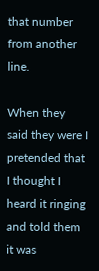that number from another line.

When they said they were I pretended that I thought I heard it ringing and told them it was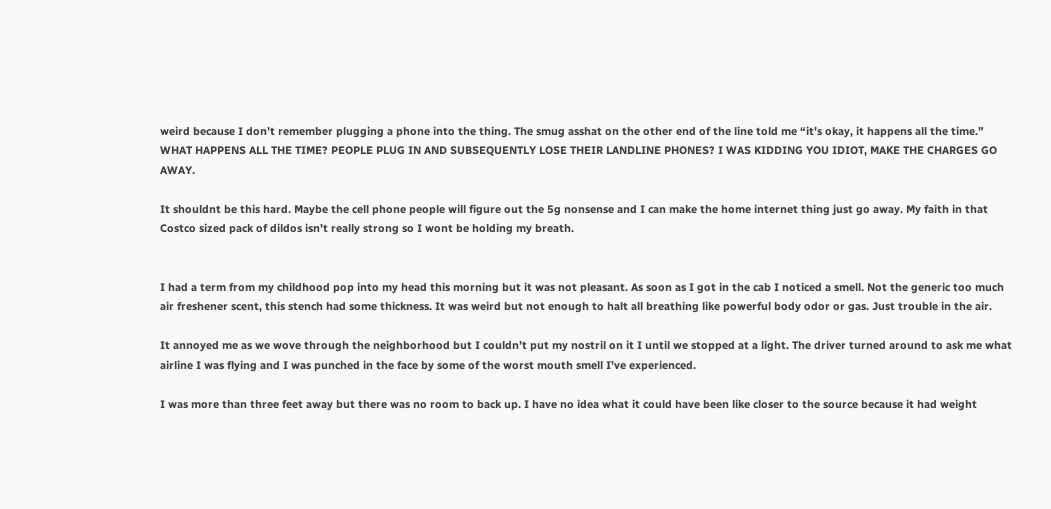weird because I don’t remember plugging a phone into the thing. The smug asshat on the other end of the line told me “it’s okay, it happens all the time.” WHAT HAPPENS ALL THE TIME? PEOPLE PLUG IN AND SUBSEQUENTLY LOSE THEIR LANDLINE PHONES? I WAS KIDDING YOU IDIOT, MAKE THE CHARGES GO AWAY.

It shouldnt be this hard. Maybe the cell phone people will figure out the 5g nonsense and I can make the home internet thing just go away. My faith in that Costco sized pack of dildos isn’t really strong so I wont be holding my breath.


I had a term from my childhood pop into my head this morning but it was not pleasant. As soon as I got in the cab I noticed a smell. Not the generic too much air freshener scent, this stench had some thickness. It was weird but not enough to halt all breathing like powerful body odor or gas. Just trouble in the air.

It annoyed me as we wove through the neighborhood but I couldn’t put my nostril on it I until we stopped at a light. The driver turned around to ask me what airline I was flying and I was punched in the face by some of the worst mouth smell I’ve experienced.

I was more than three feet away but there was no room to back up. I have no idea what it could have been like closer to the source because it had weight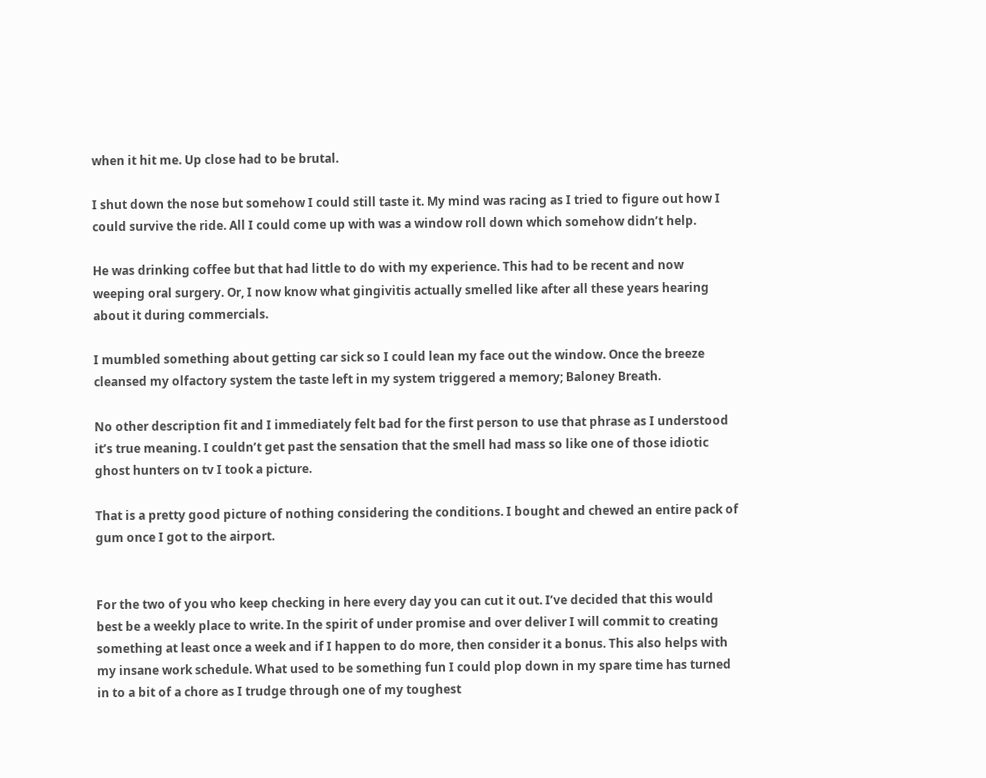when it hit me. Up close had to be brutal.

I shut down the nose but somehow I could still taste it. My mind was racing as I tried to figure out how I could survive the ride. All I could come up with was a window roll down which somehow didn’t help.

He was drinking coffee but that had little to do with my experience. This had to be recent and now weeping oral surgery. Or, I now know what gingivitis actually smelled like after all these years hearing about it during commercials.

I mumbled something about getting car sick so I could lean my face out the window. Once the breeze cleansed my olfactory system the taste left in my system triggered a memory; Baloney Breath.

No other description fit and I immediately felt bad for the first person to use that phrase as I understood it’s true meaning. I couldn’t get past the sensation that the smell had mass so like one of those idiotic ghost hunters on tv I took a picture.

That is a pretty good picture of nothing considering the conditions. I bought and chewed an entire pack of gum once I got to the airport.


For the two of you who keep checking in here every day you can cut it out. I’ve decided that this would best be a weekly place to write. In the spirit of under promise and over deliver I will commit to creating something at least once a week and if I happen to do more, then consider it a bonus. This also helps with my insane work schedule. What used to be something fun I could plop down in my spare time has turned in to a bit of a chore as I trudge through one of my toughest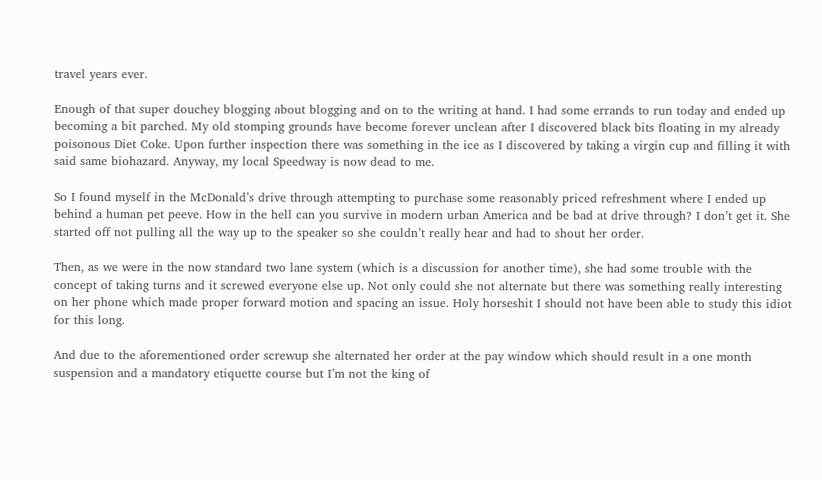travel years ever.

Enough of that super douchey blogging about blogging and on to the writing at hand. I had some errands to run today and ended up becoming a bit parched. My old stomping grounds have become forever unclean after I discovered black bits floating in my already poisonous Diet Coke. Upon further inspection there was something in the ice as I discovered by taking a virgin cup and filling it with said same biohazard. Anyway, my local Speedway is now dead to me.

So I found myself in the McDonald’s drive through attempting to purchase some reasonably priced refreshment where I ended up behind a human pet peeve. How in the hell can you survive in modern urban America and be bad at drive through? I don’t get it. She started off not pulling all the way up to the speaker so she couldn’t really hear and had to shout her order.

Then, as we were in the now standard two lane system (which is a discussion for another time), she had some trouble with the concept of taking turns and it screwed everyone else up. Not only could she not alternate but there was something really interesting on her phone which made proper forward motion and spacing an issue. Holy horseshit I should not have been able to study this idiot for this long.

And due to the aforementioned order screwup she alternated her order at the pay window which should result in a one month suspension and a mandatory etiquette course but I’m not the king of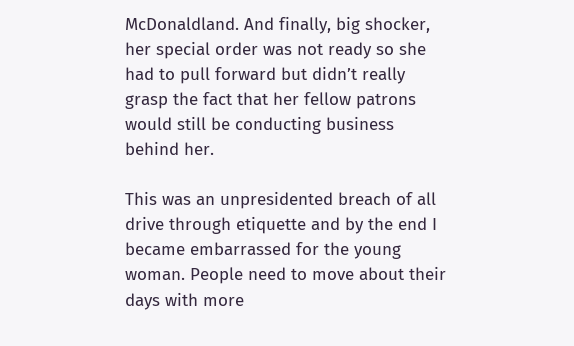McDonaldland. And finally, big shocker, her special order was not ready so she had to pull forward but didn’t really grasp the fact that her fellow patrons would still be conducting business behind her.

This was an unpresidented breach of all drive through etiquette and by the end I became embarrassed for the young woman. People need to move about their days with more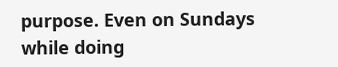purpose. Even on Sundays while doing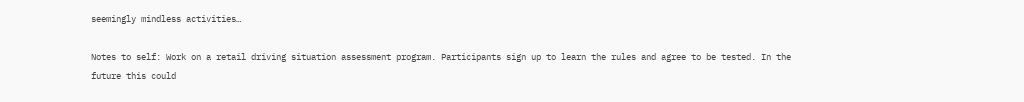seemingly mindless activities…

Notes to self: Work on a retail driving situation assessment program. Participants sign up to learn the rules and agree to be tested. In the future this could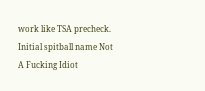work like TSA precheck. Initial spitball name Not A Fucking Idiot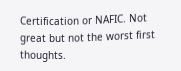Certification or NAFIC. Not great but not the worst first thoughts.